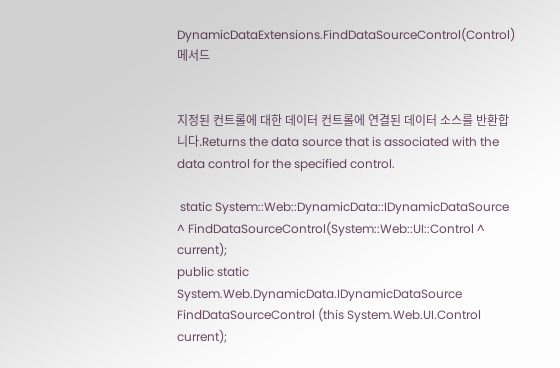DynamicDataExtensions.FindDataSourceControl(Control) 메서드


지정된 컨트롤에 대한 데이터 컨트롤에 연결된 데이터 소스를 반환합니다.Returns the data source that is associated with the data control for the specified control.

 static System::Web::DynamicData::IDynamicDataSource ^ FindDataSourceControl(System::Web::UI::Control ^ current);
public static System.Web.DynamicData.IDynamicDataSource FindDataSourceControl (this System.Web.UI.Control current);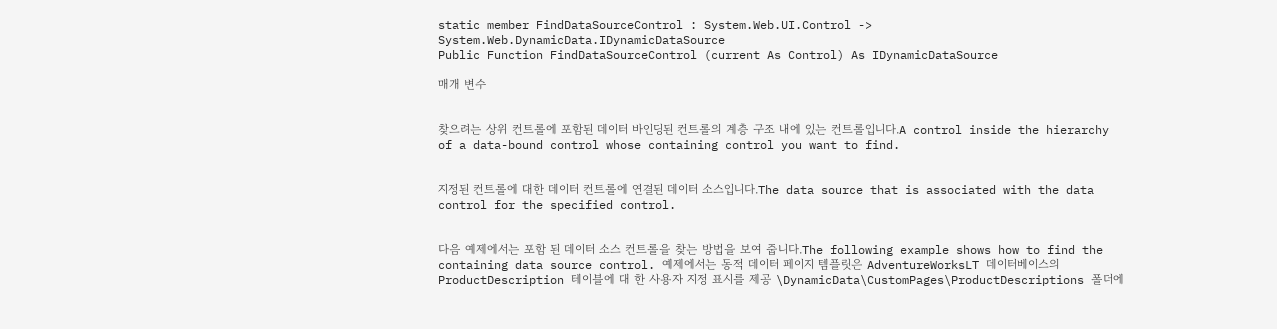static member FindDataSourceControl : System.Web.UI.Control -> System.Web.DynamicData.IDynamicDataSource
Public Function FindDataSourceControl (current As Control) As IDynamicDataSource

매개 변수


찾으려는 상위 컨트롤에 포함된 데이터 바인딩된 컨트롤의 계층 구조 내에 있는 컨트롤입니다.A control inside the hierarchy of a data-bound control whose containing control you want to find.


지정된 컨트롤에 대한 데이터 컨트롤에 연결된 데이터 소스입니다.The data source that is associated with the data control for the specified control.


다음 예제에서는 포함 된 데이터 소스 컨트롤을 찾는 방법을 보여 줍니다.The following example shows how to find the containing data source control. 예제에서는 동적 데이터 페이지 템플릿은 AdventureWorksLT 데이터베이스의 ProductDescription 테이블에 대 한 사용자 지정 표시를 제공 \DynamicData\CustomPages\ProductDescriptions 폴더에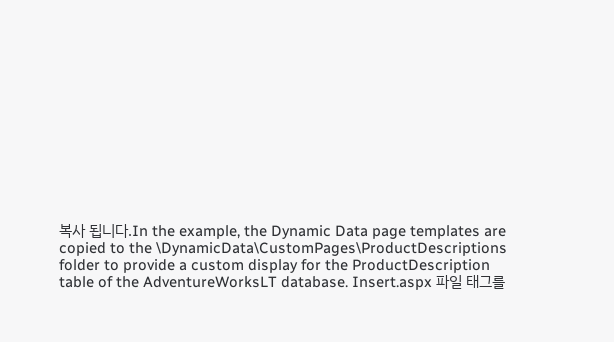복사 됩니다.In the example, the Dynamic Data page templates are copied to the \DynamicData\CustomPages\ProductDescriptions folder to provide a custom display for the ProductDescription table of the AdventureWorksLT database. Insert.aspx 파일 태그를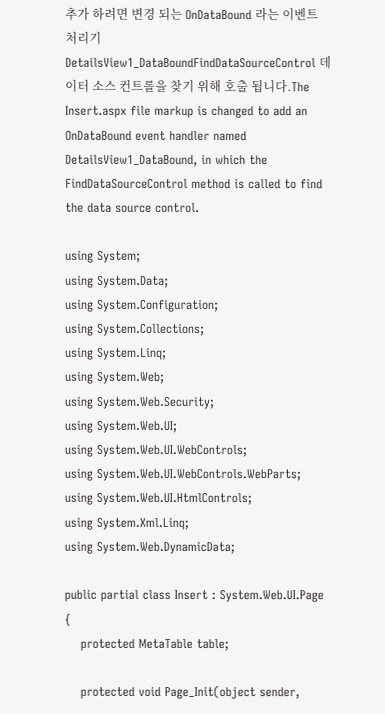추가 하려면 변경 되는 OnDataBound 라는 이벤트 처리기 DetailsView1_DataBoundFindDataSourceControl 데이터 소스 컨트롤을 찾기 위해 호출 됩니다.The Insert.aspx file markup is changed to add an OnDataBound event handler named DetailsView1_DataBound, in which the FindDataSourceControl method is called to find the data source control.

using System;
using System.Data;
using System.Configuration;
using System.Collections;
using System.Linq;
using System.Web;
using System.Web.Security;
using System.Web.UI;
using System.Web.UI.WebControls;
using System.Web.UI.WebControls.WebParts;
using System.Web.UI.HtmlControls;
using System.Xml.Linq;
using System.Web.DynamicData;

public partial class Insert : System.Web.UI.Page {
    protected MetaTable table;

    protected void Page_Init(object sender,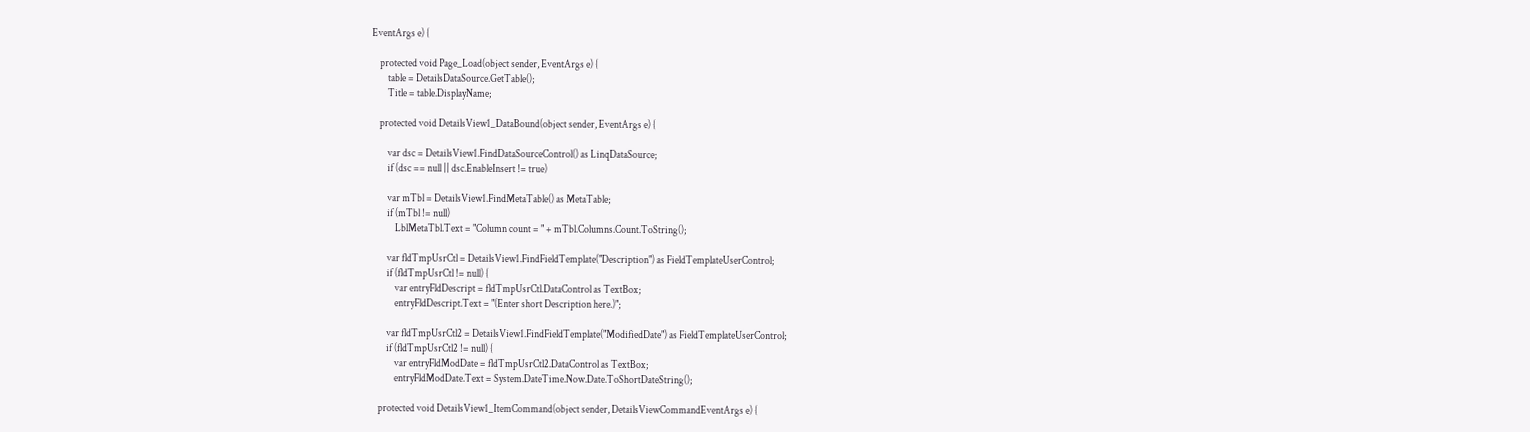EventArgs e) {

    protected void Page_Load(object sender, EventArgs e) {
        table = DetailsDataSource.GetTable();
        Title = table.DisplayName;

    protected void DetailsView1_DataBound(object sender, EventArgs e) {

        var dsc = DetailsView1.FindDataSourceControl() as LinqDataSource;
        if (dsc == null || dsc.EnableInsert != true)

        var mTbl = DetailsView1.FindMetaTable() as MetaTable;
        if (mTbl != null)
            LblMetaTbl.Text = "Column count = " + mTbl.Columns.Count.ToString();

        var fldTmpUsrCtl = DetailsView1.FindFieldTemplate("Description") as FieldTemplateUserControl;
        if (fldTmpUsrCtl != null) {
            var entryFldDescript = fldTmpUsrCtl.DataControl as TextBox;
            entryFldDescript.Text = "(Enter short Description here.)";

        var fldTmpUsrCtl2 = DetailsView1.FindFieldTemplate("ModifiedDate") as FieldTemplateUserControl;
        if (fldTmpUsrCtl2 != null) {
            var entryFldModDate = fldTmpUsrCtl2.DataControl as TextBox;
            entryFldModDate.Text = System.DateTime.Now.Date.ToShortDateString();

    protected void DetailsView1_ItemCommand(object sender, DetailsViewCommandEventArgs e) {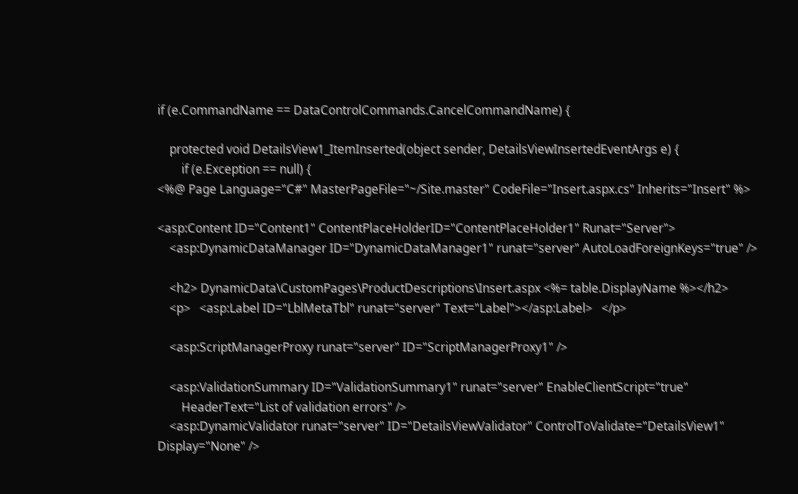if (e.CommandName == DataControlCommands.CancelCommandName) {

    protected void DetailsView1_ItemInserted(object sender, DetailsViewInsertedEventArgs e) {
        if (e.Exception == null) {
<%@ Page Language="C#" MasterPageFile="~/Site.master" CodeFile="Insert.aspx.cs" Inherits="Insert" %>

<asp:Content ID="Content1" ContentPlaceHolderID="ContentPlaceHolder1" Runat="Server">
    <asp:DynamicDataManager ID="DynamicDataManager1" runat="server" AutoLoadForeignKeys="true" />

    <h2> DynamicData\CustomPages\ProductDescriptions\Insert.aspx <%= table.DisplayName %></h2>
    <p>   <asp:Label ID="LblMetaTbl" runat="server" Text="Label"></asp:Label>   </p>

    <asp:ScriptManagerProxy runat="server" ID="ScriptManagerProxy1" />

    <asp:ValidationSummary ID="ValidationSummary1" runat="server" EnableClientScript="true"
        HeaderText="List of validation errors" />
    <asp:DynamicValidator runat="server" ID="DetailsViewValidator" ControlToValidate="DetailsView1" Display="None" />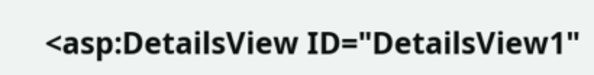<asp:DetailsView ID="DetailsView1"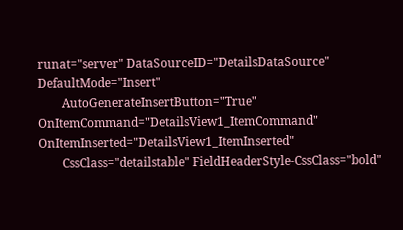runat="server" DataSourceID="DetailsDataSource" DefaultMode="Insert"
        AutoGenerateInsertButton="True" OnItemCommand="DetailsView1_ItemCommand" OnItemInserted="DetailsView1_ItemInserted"
        CssClass="detailstable" FieldHeaderStyle-CssClass="bold"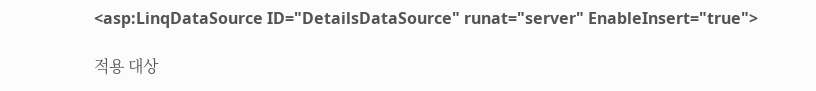<asp:LinqDataSource ID="DetailsDataSource" runat="server" EnableInsert="true">

적용 대상